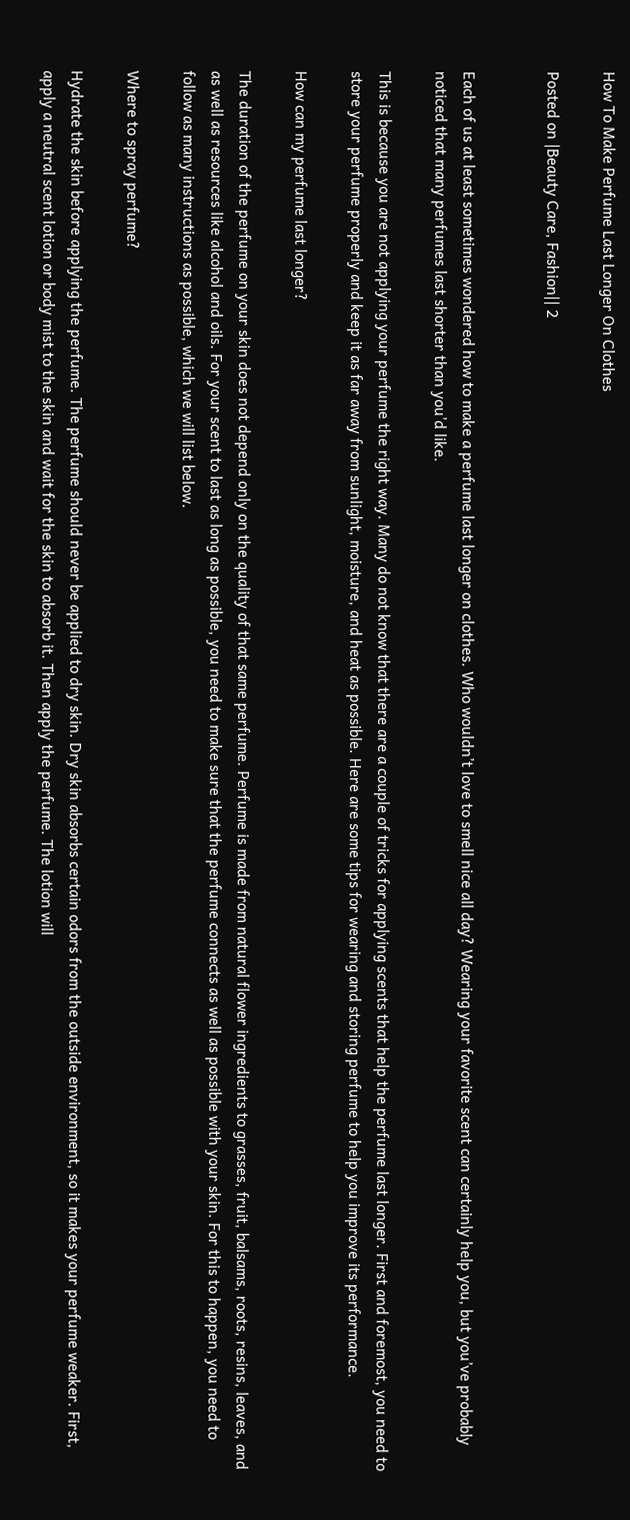How To Make Perfume Last Longer On Clothes

Posted on |Beauty Care, Fashion|| 2


Each of us at least sometimes wondered how to make a perfume last longer on clothes. Who wouldn’t love to smell nice all day? Wearing your favorite scent can certainly help you, but you’ve probably noticed that many perfumes last shorter than you’d like.

This is because you are not applying your perfume the right way. Many do not know that there are a couple of tricks for applying scents that help the perfume last longer. First and foremost, you need to store your perfume properly and keep it as far away from sunlight, moisture, and heat as possible. Here are some tips for wearing and storing perfume to help you improve its performance.

How can my perfume last longer?

The duration of the perfume on your skin does not depend only on the quality of that same perfume. Perfume is made from natural flower ingredients to grasses, fruit, balsams, roots, resins, leaves, and as well as resources like alcohol and oils. For your scent to last as long as possible, you need to make sure that the perfume connects as well as possible with your skin. For this to happen, you need to follow as many instructions as possible, which we will list below.

Where to spray perfume?

Hydrate the skin before applying the perfume. The perfume should never be applied to dry skin. Dry skin absorbs certain odors from the outside environment, so it makes your perfume weaker. First, apply a neutral scent lotion or body mist to the skin and wait for the skin to absorb it. Then apply the perfume. The lotion will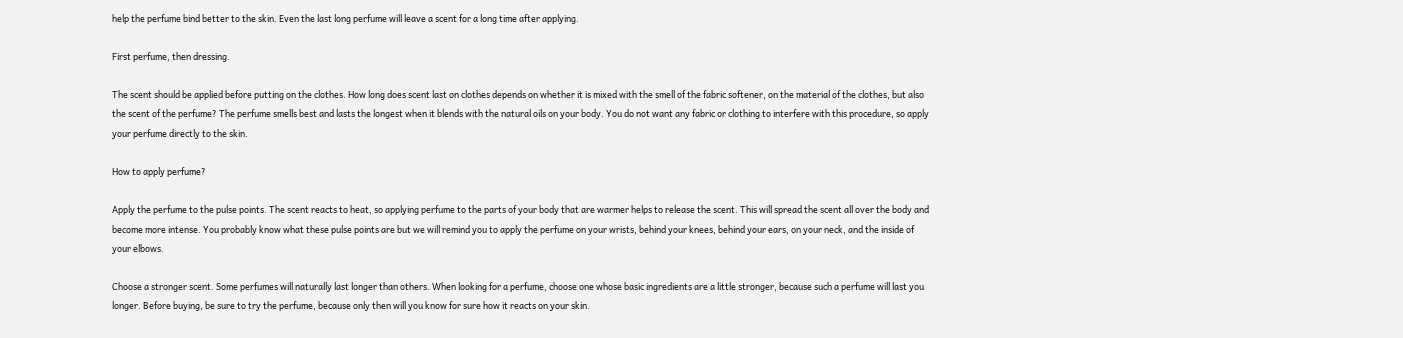help the perfume bind better to the skin. Even the last long perfume will leave a scent for a long time after applying.

First perfume, then dressing.

The scent should be applied before putting on the clothes. How long does scent last on clothes depends on whether it is mixed with the smell of the fabric softener, on the material of the clothes, but also the scent of the perfume? The perfume smells best and lasts the longest when it blends with the natural oils on your body. You do not want any fabric or clothing to interfere with this procedure, so apply your perfume directly to the skin.

How to apply perfume?

Apply the perfume to the pulse points. The scent reacts to heat, so applying perfume to the parts of your body that are warmer helps to release the scent. This will spread the scent all over the body and become more intense. You probably know what these pulse points are but we will remind you to apply the perfume on your wrists, behind your knees, behind your ears, on your neck, and the inside of your elbows.

Choose a stronger scent. Some perfumes will naturally last longer than others. When looking for a perfume, choose one whose basic ingredients are a little stronger, because such a perfume will last you longer. Before buying, be sure to try the perfume, because only then will you know for sure how it reacts on your skin.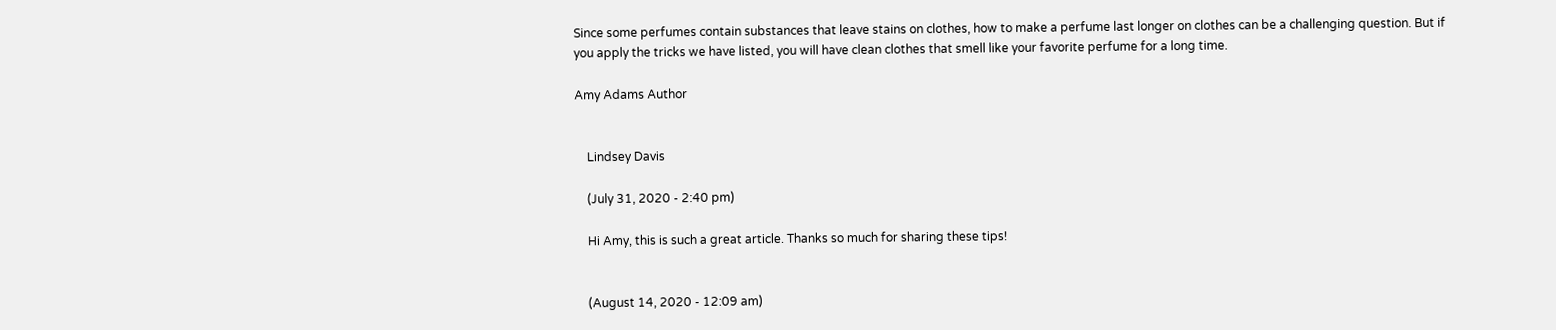Since some perfumes contain substances that leave stains on clothes, how to make a perfume last longer on clothes can be a challenging question. But if you apply the tricks we have listed, you will have clean clothes that smell like your favorite perfume for a long time.

Amy Adams Author


    Lindsey Davis

    (July 31, 2020 - 2:40 pm)

    Hi Amy, this is such a great article. Thanks so much for sharing these tips!


    (August 14, 2020 - 12:09 am)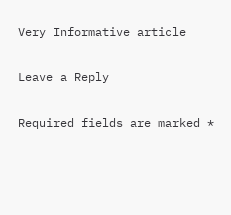Very Informative article

Leave a Reply

Required fields are marked *